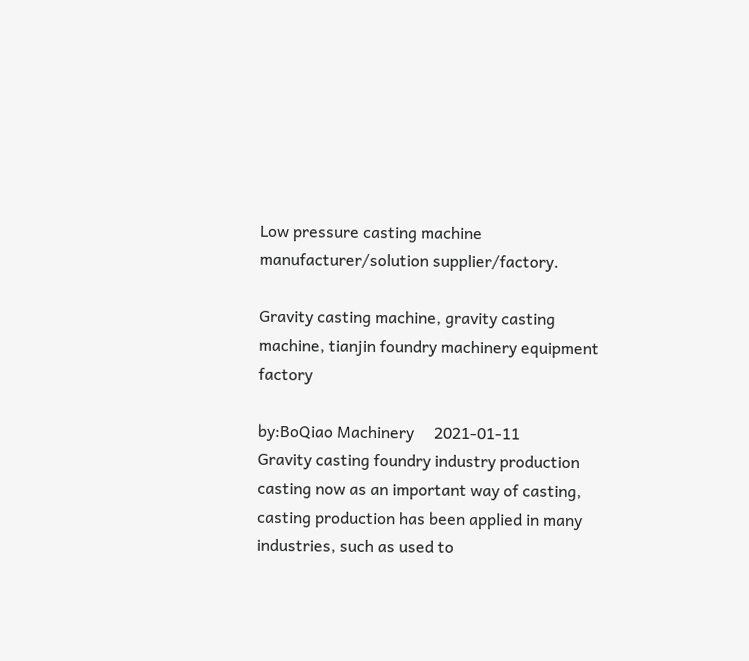Low pressure casting machine manufacturer/solution supplier/factory.

Gravity casting machine, gravity casting machine, tianjin foundry machinery equipment factory

by:BoQiao Machinery     2021-01-11
Gravity casting foundry industry production casting now as an important way of casting, casting production has been applied in many industries, such as used to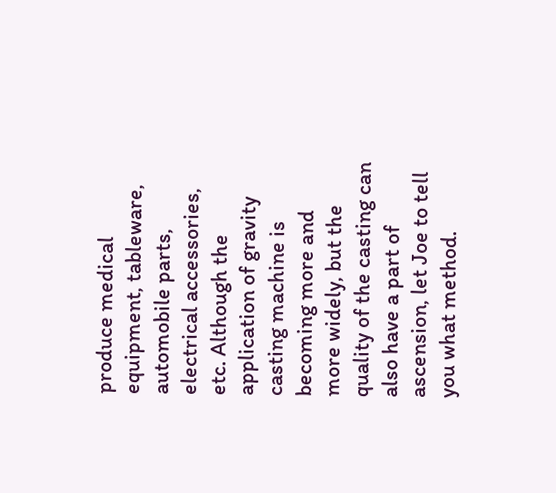produce medical equipment, tableware, automobile parts, electrical accessories, etc. Although the application of gravity casting machine is becoming more and more widely, but the quality of the casting can also have a part of ascension, let Joe to tell you what method.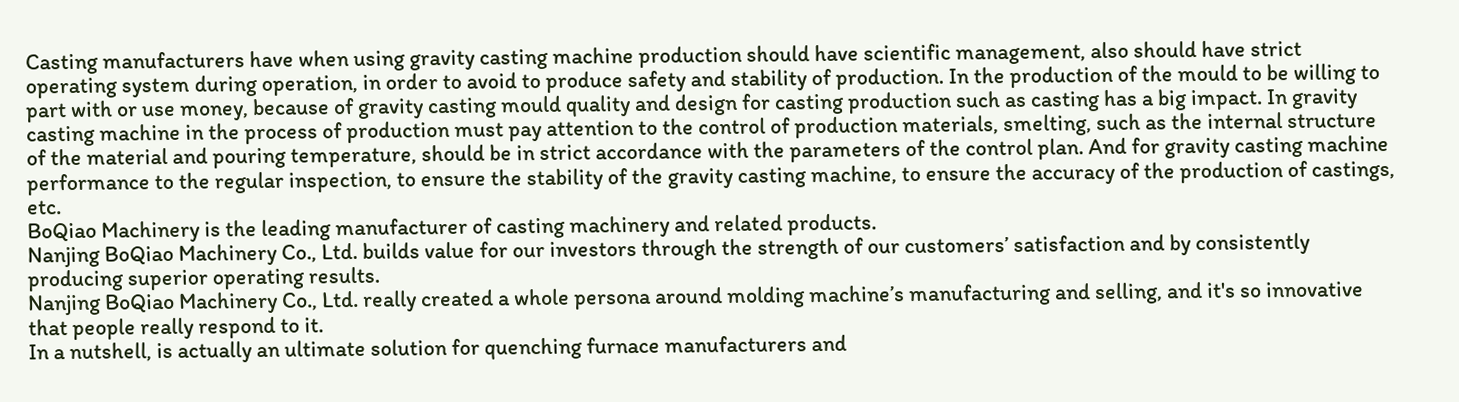Casting manufacturers have when using gravity casting machine production should have scientific management, also should have strict operating system during operation, in order to avoid to produce safety and stability of production. In the production of the mould to be willing to part with or use money, because of gravity casting mould quality and design for casting production such as casting has a big impact. In gravity casting machine in the process of production must pay attention to the control of production materials, smelting, such as the internal structure of the material and pouring temperature, should be in strict accordance with the parameters of the control plan. And for gravity casting machine performance to the regular inspection, to ensure the stability of the gravity casting machine, to ensure the accuracy of the production of castings, etc.
BoQiao Machinery is the leading manufacturer of casting machinery and related products.
Nanjing BoQiao Machinery Co., Ltd. builds value for our investors through the strength of our customers’ satisfaction and by consistently producing superior operating results.
Nanjing BoQiao Machinery Co., Ltd. really created a whole persona around molding machine’s manufacturing and selling, and it's so innovative that people really respond to it.
In a nutshell, is actually an ultimate solution for quenching furnace manufacturers and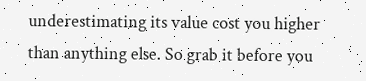underestimating its value cost you higher than anything else. So grab it before you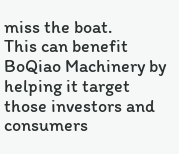miss the boat.
This can benefit BoQiao Machinery by helping it target those investors and consumers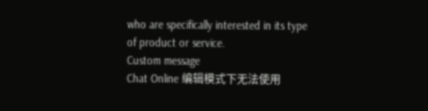who are specifically interested in its type of product or service.
Custom message
Chat Online 编辑模式下无法使用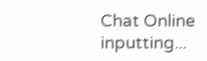Chat Online inputting...